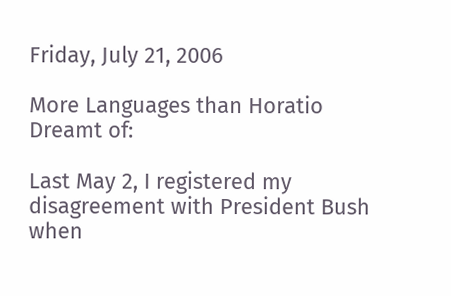Friday, July 21, 2006

More Languages than Horatio Dreamt of:

Last May 2, I registered my disagreement with President Bush when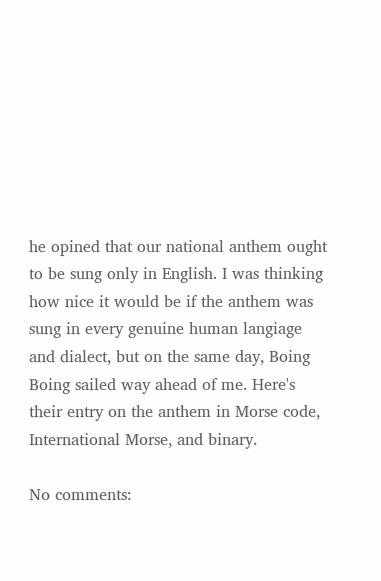he opined that our national anthem ought to be sung only in English. I was thinking how nice it would be if the anthem was sung in every genuine human langiage and dialect, but on the same day, Boing Boing sailed way ahead of me. Here's their entry on the anthem in Morse code, International Morse, and binary.

No comments: